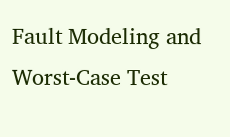Fault Modeling and Worst-Case Test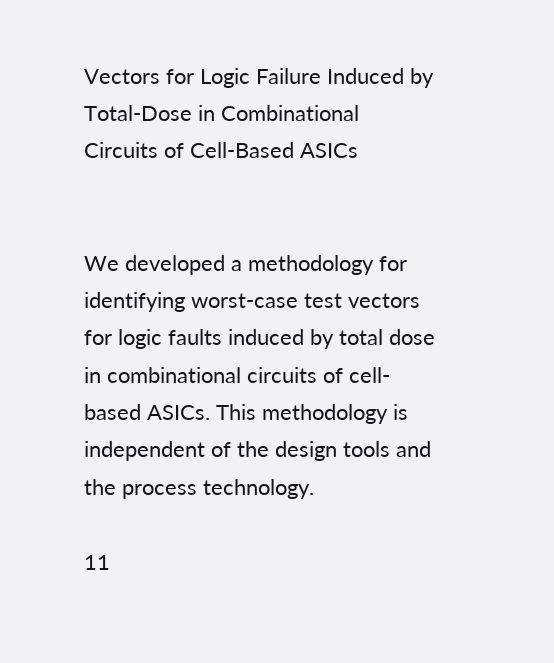Vectors for Logic Failure Induced by Total-Dose in Combinational Circuits of Cell-Based ASICs


We developed a methodology for identifying worst-case test vectors for logic faults induced by total dose in combinational circuits of cell-based ASICs. This methodology is independent of the design tools and the process technology.

11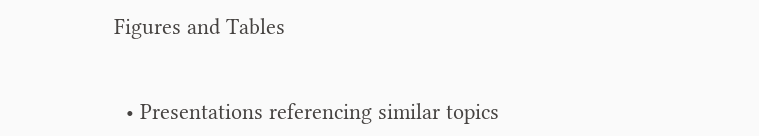Figures and Tables


  • Presentations referencing similar topics